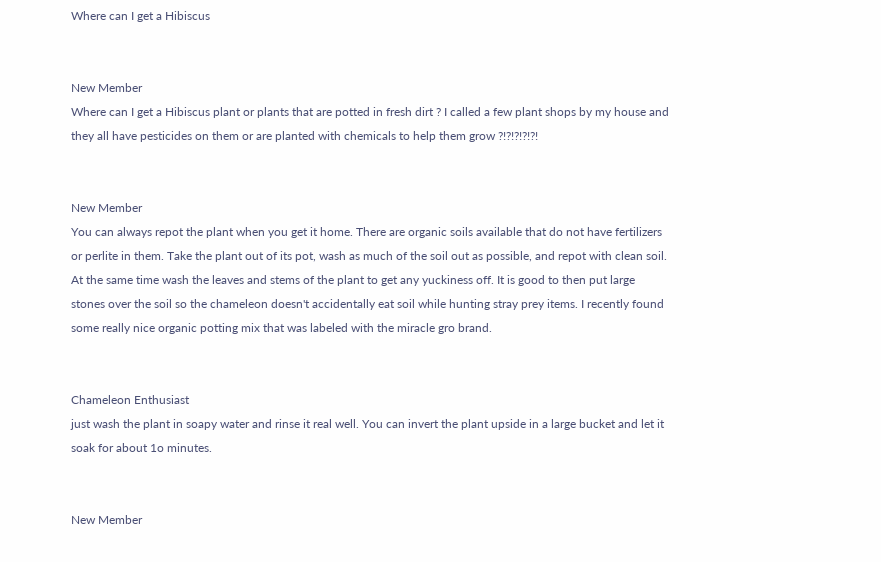Where can I get a Hibiscus


New Member
Where can I get a Hibiscus plant or plants that are potted in fresh dirt ? I called a few plant shops by my house and they all have pesticides on them or are planted with chemicals to help them grow ?!?!?!?!?!


New Member
You can always repot the plant when you get it home. There are organic soils available that do not have fertilizers or perlite in them. Take the plant out of its pot, wash as much of the soil out as possible, and repot with clean soil. At the same time wash the leaves and stems of the plant to get any yuckiness off. It is good to then put large stones over the soil so the chameleon doesn't accidentally eat soil while hunting stray prey items. I recently found some really nice organic potting mix that was labeled with the miracle gro brand.


Chameleon Enthusiast
just wash the plant in soapy water and rinse it real well. You can invert the plant upside in a large bucket and let it soak for about 1o minutes.


New Member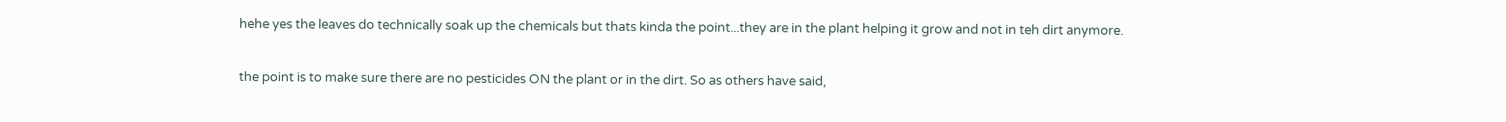hehe yes the leaves do technically soak up the chemicals but thats kinda the point...they are in the plant helping it grow and not in teh dirt anymore.

the point is to make sure there are no pesticides ON the plant or in the dirt. So as others have said,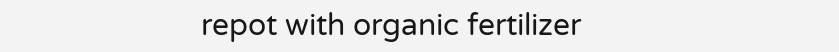repot with organic fertilizer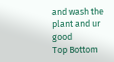and wash the plant and ur good
Top Bottom